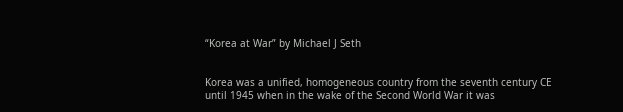“Korea at War” by Michael J Seth


Korea was a unified, homogeneous country from the seventh century CE until 1945 when in the wake of the Second World War it was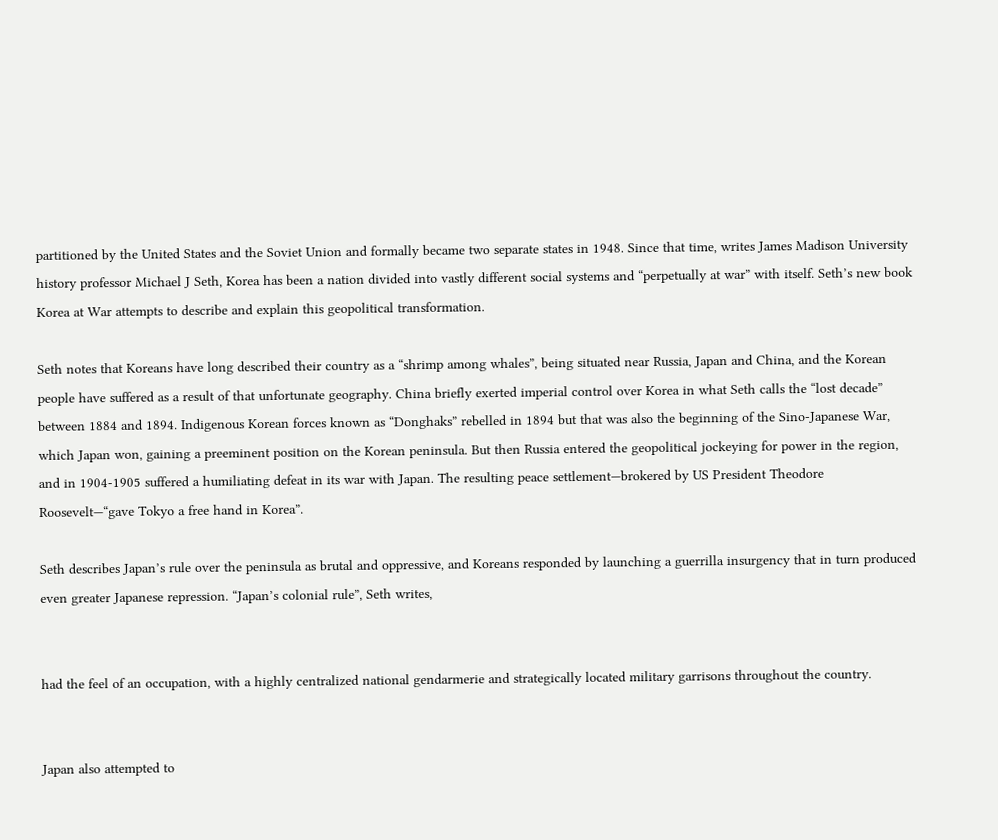partitioned by the United States and the Soviet Union and formally became two separate states in 1948. Since that time, writes James Madison University history professor Michael J Seth, Korea has been a nation divided into vastly different social systems and “perpetually at war” with itself. Seth’s new book Korea at War attempts to describe and explain this geopolitical transformation.

Seth notes that Koreans have long described their country as a “shrimp among whales”, being situated near Russia, Japan and China, and the Korean people have suffered as a result of that unfortunate geography. China briefly exerted imperial control over Korea in what Seth calls the “lost decade” between 1884 and 1894. Indigenous Korean forces known as “Donghaks” rebelled in 1894 but that was also the beginning of the Sino-Japanese War, which Japan won, gaining a preeminent position on the Korean peninsula. But then Russia entered the geopolitical jockeying for power in the region, and in 1904-1905 suffered a humiliating defeat in its war with Japan. The resulting peace settlement—brokered by US President Theodore Roosevelt—“gave Tokyo a free hand in Korea”.

Seth describes Japan’s rule over the peninsula as brutal and oppressive, and Koreans responded by launching a guerrilla insurgency that in turn produced even greater Japanese repression. “Japan’s colonial rule”, Seth writes,


had the feel of an occupation, with a highly centralized national gendarmerie and strategically located military garrisons throughout the country.


Japan also attempted to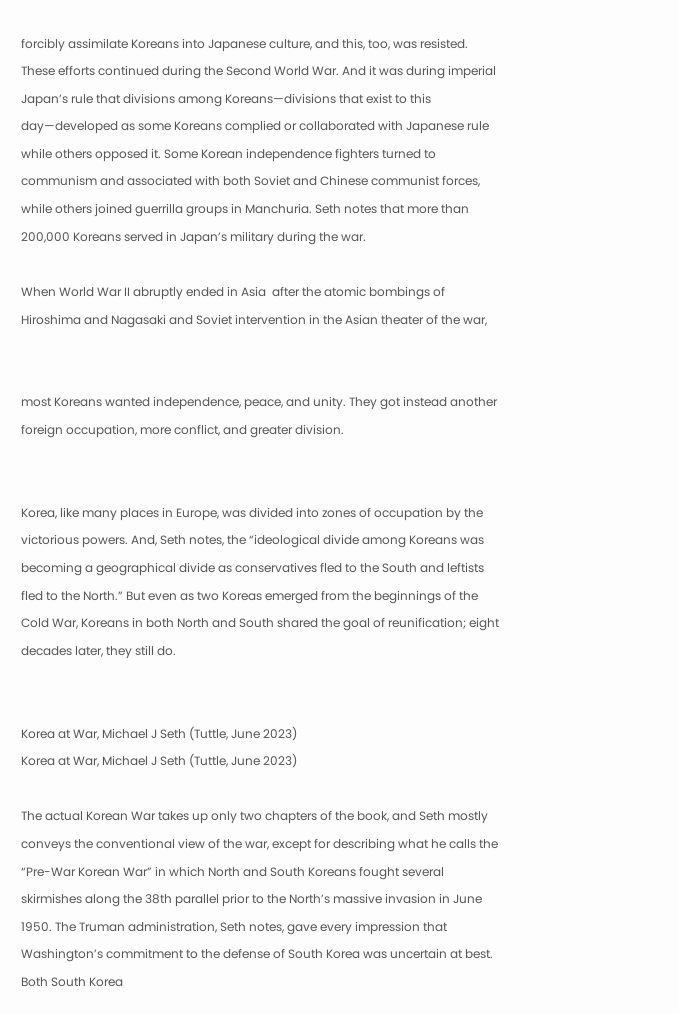forcibly assimilate Koreans into Japanese culture, and this, too, was resisted. These efforts continued during the Second World War. And it was during imperial Japan’s rule that divisions among Koreans—divisions that exist to this day—developed as some Koreans complied or collaborated with Japanese rule while others opposed it. Some Korean independence fighters turned to communism and associated with both Soviet and Chinese communist forces, while others joined guerrilla groups in Manchuria. Seth notes that more than 200,000 Koreans served in Japan’s military during the war.

When World War II abruptly ended in Asia  after the atomic bombings of Hiroshima and Nagasaki and Soviet intervention in the Asian theater of the war,


most Koreans wanted independence, peace, and unity. They got instead another foreign occupation, more conflict, and greater division.


Korea, like many places in Europe, was divided into zones of occupation by the victorious powers. And, Seth notes, the “ideological divide among Koreans was becoming a geographical divide as conservatives fled to the South and leftists fled to the North.” But even as two Koreas emerged from the beginnings of the Cold War, Koreans in both North and South shared the goal of reunification; eight decades later, they still do.


Korea at War, Michael J Seth (Tuttle, June 2023)
Korea at War, Michael J Seth (Tuttle, June 2023)

The actual Korean War takes up only two chapters of the book, and Seth mostly conveys the conventional view of the war, except for describing what he calls the “Pre-War Korean War” in which North and South Koreans fought several skirmishes along the 38th parallel prior to the North’s massive invasion in June 1950. The Truman administration, Seth notes, gave every impression that Washington’s commitment to the defense of South Korea was uncertain at best. Both South Korea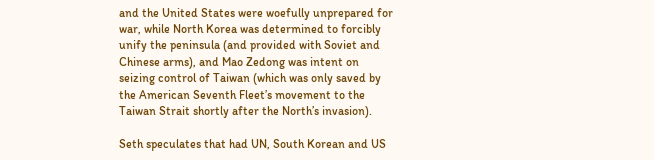and the United States were woefully unprepared for war, while North Korea was determined to forcibly unify the peninsula (and provided with Soviet and Chinese arms), and Mao Zedong was intent on seizing control of Taiwan (which was only saved by the American Seventh Fleet’s movement to the Taiwan Strait shortly after the North’s invasion).

Seth speculates that had UN, South Korean and US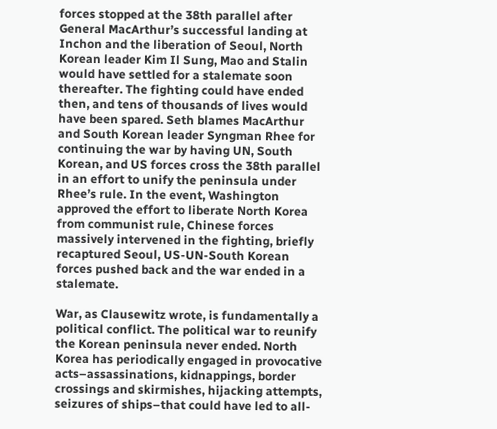forces stopped at the 38th parallel after General MacArthur’s successful landing at Inchon and the liberation of Seoul, North Korean leader Kim Il Sung, Mao and Stalin would have settled for a stalemate soon thereafter. The fighting could have ended then, and tens of thousands of lives would have been spared. Seth blames MacArthur and South Korean leader Syngman Rhee for continuing the war by having UN, South Korean, and US forces cross the 38th parallel in an effort to unify the peninsula under Rhee’s rule. In the event, Washington approved the effort to liberate North Korea from communist rule, Chinese forces massively intervened in the fighting, briefly recaptured Seoul, US-UN-South Korean forces pushed back and the war ended in a stalemate.

War, as Clausewitz wrote, is fundamentally a political conflict. The political war to reunify the Korean peninsula never ended. North Korea has periodically engaged in provocative acts–assassinations, kidnappings, border crossings and skirmishes, hijacking attempts, seizures of ships–that could have led to all-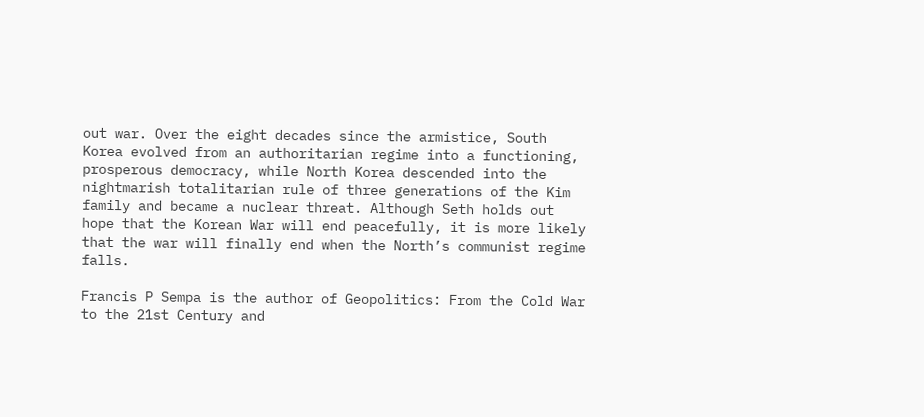out war. Over the eight decades since the armistice, South Korea evolved from an authoritarian regime into a functioning, prosperous democracy, while North Korea descended into the nightmarish totalitarian rule of three generations of the Kim family and became a nuclear threat. Although Seth holds out hope that the Korean War will end peacefully, it is more likely that the war will finally end when the North’s communist regime falls.

Francis P Sempa is the author of Geopolitics: From the Cold War to the 21st Century and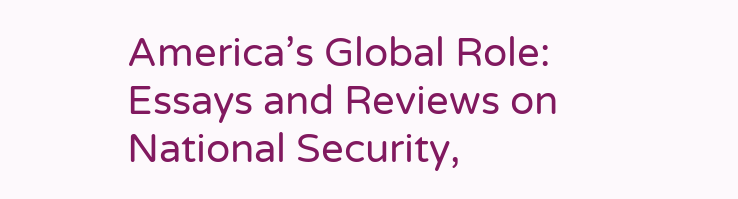America’s Global Role: Essays and Reviews on National Security,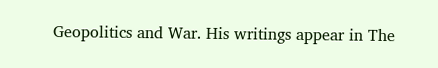Geopolitics and War. His writings appear in The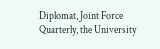Diplomat, Joint Force Quarterly, the University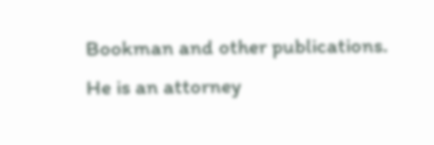Bookman and other publications. He is an attorney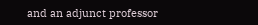and an adjunct professor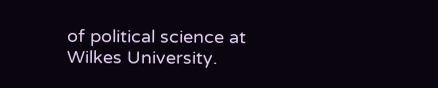of political science at Wilkes University.